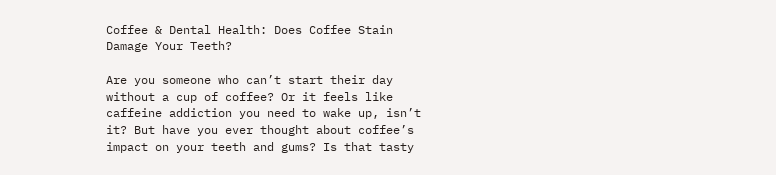Coffee & Dental Health: Does Coffee Stain Damage Your Teeth?

Are you someone who can’t start their day without a cup of coffee? Or it feels like caffeine addiction you need to wake up, isn’t it? But have you ever thought about coffee’s impact on your teeth and gums? Is that tasty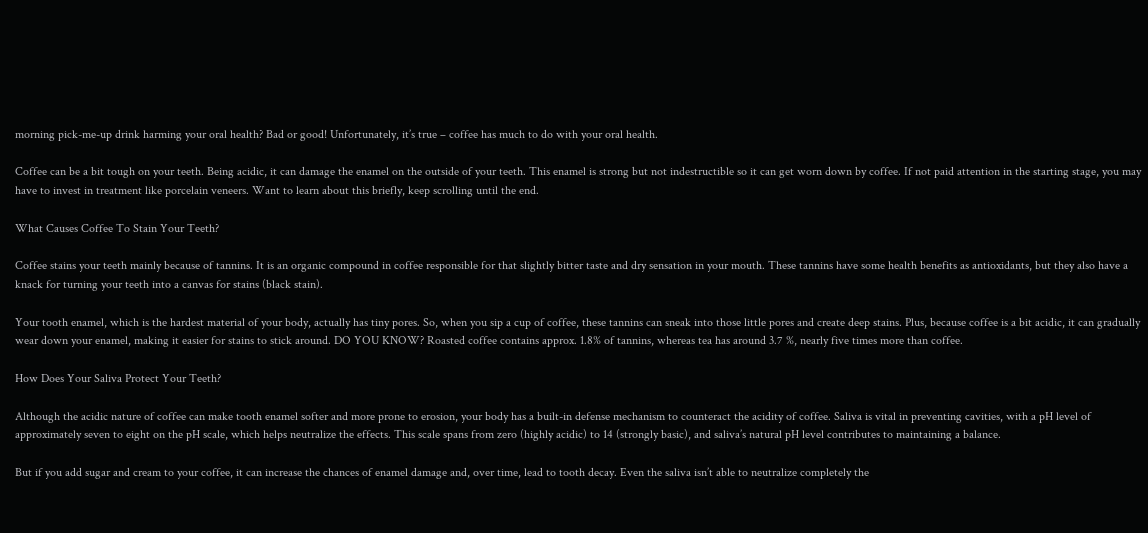morning pick-me-up drink harming your oral health? Bad or good! Unfortunately, it’s true – coffee has much to do with your oral health.

Coffee can be a bit tough on your teeth. Being acidic, it can damage the enamel on the outside of your teeth. This enamel is strong but not indestructible so it can get worn down by coffee. If not paid attention in the starting stage, you may have to invest in treatment like porcelain veneers. Want to learn about this briefly, keep scrolling until the end.

What Causes Coffee To Stain Your Teeth?

Coffee stains your teeth mainly because of tannins. It is an organic compound in coffee responsible for that slightly bitter taste and dry sensation in your mouth. These tannins have some health benefits as antioxidants, but they also have a knack for turning your teeth into a canvas for stains (black stain).

Your tooth enamel, which is the hardest material of your body, actually has tiny pores. So, when you sip a cup of coffee, these tannins can sneak into those little pores and create deep stains. Plus, because coffee is a bit acidic, it can gradually wear down your enamel, making it easier for stains to stick around. DO YOU KNOW? Roasted coffee contains approx. 1.8% of tannins, whereas tea has around 3.7 %, nearly five times more than coffee.

How Does Your Saliva Protect Your Teeth?

Although the acidic nature of coffee can make tooth enamel softer and more prone to erosion, your body has a built-in defense mechanism to counteract the acidity of coffee. Saliva is vital in preventing cavities, with a pH level of approximately seven to eight on the pH scale, which helps neutralize the effects. This scale spans from zero (highly acidic) to 14 (strongly basic), and saliva’s natural pH level contributes to maintaining a balance.

But if you add sugar and cream to your coffee, it can increase the chances of enamel damage and, over time, lead to tooth decay. Even the saliva isn’t able to neutralize completely the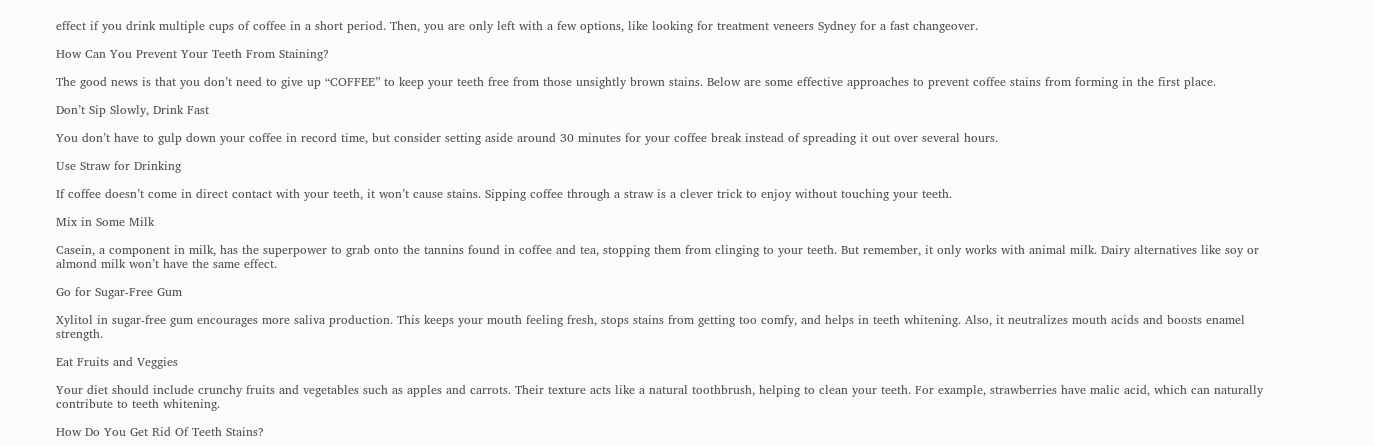effect if you drink multiple cups of coffee in a short period. Then, you are only left with a few options, like looking for treatment veneers Sydney for a fast changeover.

How Can You Prevent Your Teeth From Staining?

The good news is that you don’t need to give up “COFFEE” to keep your teeth free from those unsightly brown stains. Below are some effective approaches to prevent coffee stains from forming in the first place.

Don’t Sip Slowly, Drink Fast

You don’t have to gulp down your coffee in record time, but consider setting aside around 30 minutes for your coffee break instead of spreading it out over several hours.

Use Straw for Drinking

If coffee doesn’t come in direct contact with your teeth, it won’t cause stains. Sipping coffee through a straw is a clever trick to enjoy without touching your teeth.

Mix in Some Milk

Casein, a component in milk, has the superpower to grab onto the tannins found in coffee and tea, stopping them from clinging to your teeth. But remember, it only works with animal milk. Dairy alternatives like soy or almond milk won’t have the same effect.

Go for Sugar-Free Gum

Xylitol in sugar-free gum encourages more saliva production. This keeps your mouth feeling fresh, stops stains from getting too comfy, and helps in teeth whitening. Also, it neutralizes mouth acids and boosts enamel strength.

Eat Fruits and Veggies

Your diet should include crunchy fruits and vegetables such as apples and carrots. Their texture acts like a natural toothbrush, helping to clean your teeth. For example, strawberries have malic acid, which can naturally contribute to teeth whitening.

How Do You Get Rid Of Teeth Stains?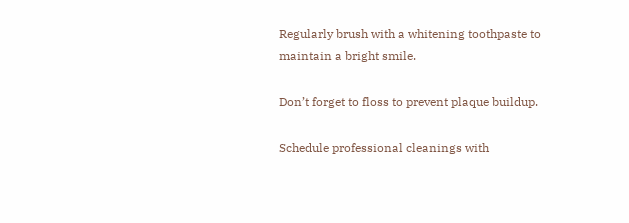Regularly brush with a whitening toothpaste to maintain a bright smile.

Don’t forget to floss to prevent plaque buildup.

Schedule professional cleanings with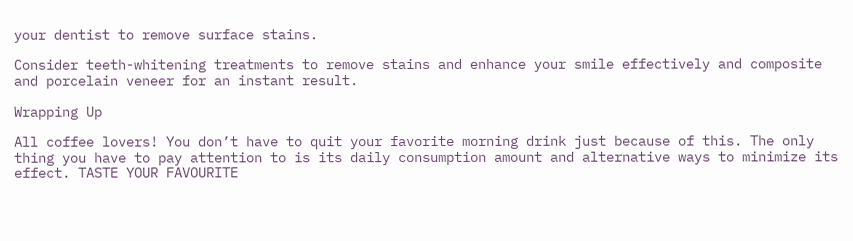your dentist to remove surface stains.

Consider teeth-whitening treatments to remove stains and enhance your smile effectively and composite and porcelain veneer for an instant result.

Wrapping Up

All coffee lovers! You don’t have to quit your favorite morning drink just because of this. The only thing you have to pay attention to is its daily consumption amount and alternative ways to minimize its effect. TASTE YOUR FAVOURITE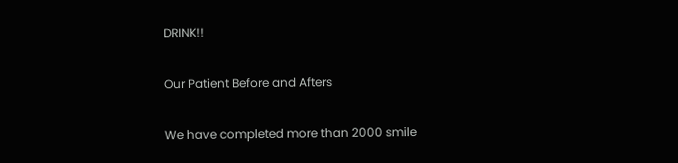DRINK!!

Our Patient Before and Afters

We have completed more than 2000 smile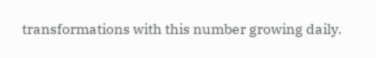transformations with this number growing daily.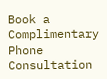Book a Complimentary Phone Consultation